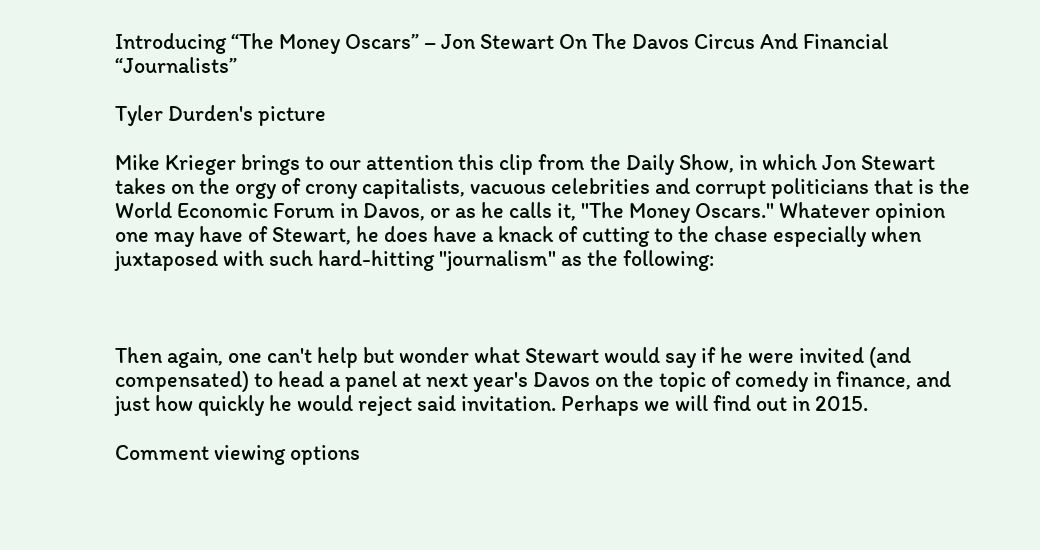Introducing “The Money Oscars” – Jon Stewart On The Davos Circus And Financial “Journalists”

Tyler Durden's picture

Mike Krieger brings to our attention this clip from the Daily Show, in which Jon Stewart takes on the orgy of crony capitalists, vacuous celebrities and corrupt politicians that is the World Economic Forum in Davos, or as he calls it, "The Money Oscars." Whatever opinion one may have of Stewart, he does have a knack of cutting to the chase especially when juxtaposed with such hard-hitting "journalism" as the following:



Then again, one can't help but wonder what Stewart would say if he were invited (and compensated) to head a panel at next year's Davos on the topic of comedy in finance, and just how quickly he would reject said invitation. Perhaps we will find out in 2015.

Comment viewing options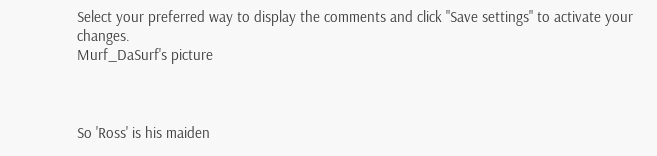Select your preferred way to display the comments and click "Save settings" to activate your changes.
Murf_DaSurf's picture



So 'Ross' is his maiden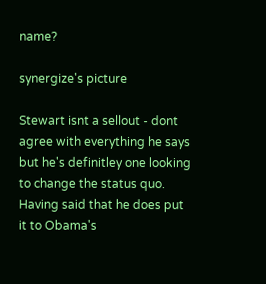name?

synergize's picture

Stewart isnt a sellout - dont agree with everything he says but he's definitley one looking to change the status quo.  Having said that he does put it to Obama's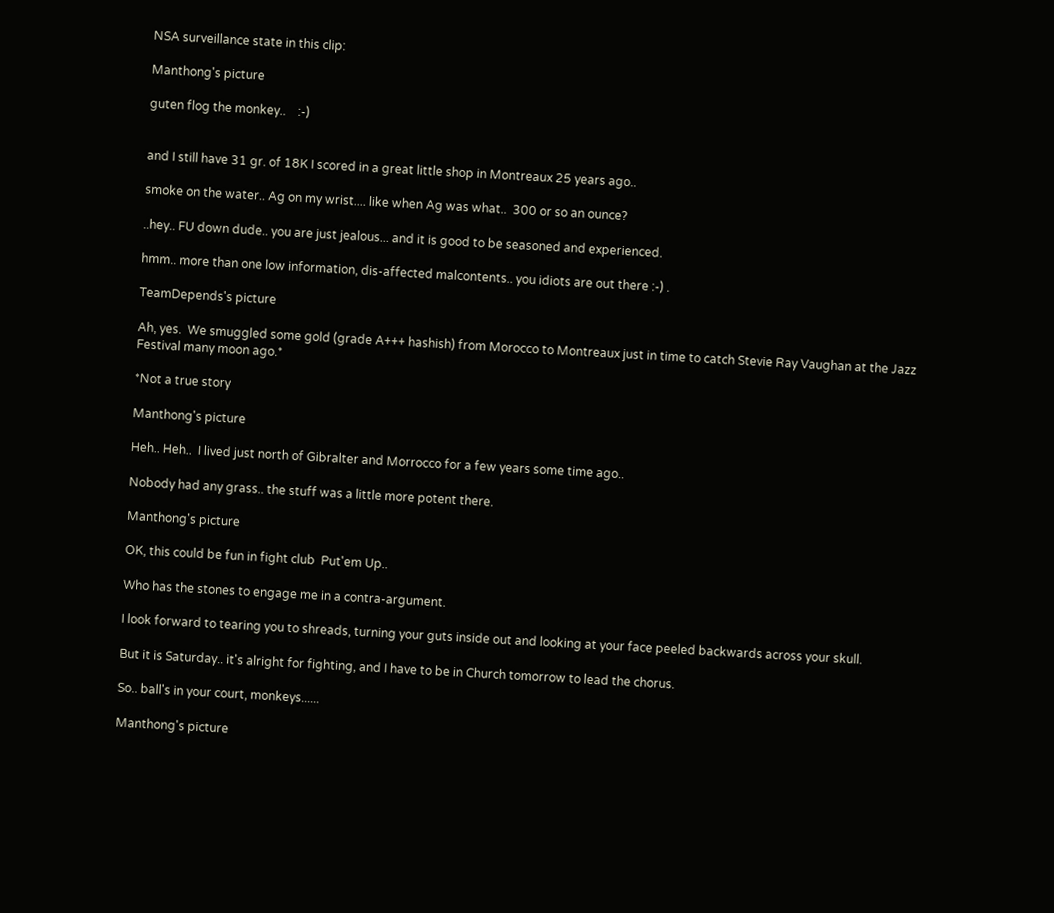NSA surveillance state in this clip:

Manthong's picture

guten flog the monkey..    :-)


and I still have 31 gr. of 18K I scored in a great little shop in Montreaux 25 years ago..

smoke on the water.. Ag on my wrist.... like when Ag was what..  300 or so an ounce?

..hey.. FU down dude.. you are just jealous... and it is good to be seasoned and experienced.

hmm.. more than one low information, dis-affected malcontents.. you idiots are out there :-) .

TeamDepends's picture

Ah, yes.  We smuggled some gold (grade A+++ hashish) from Morocco to Montreaux just in time to catch Stevie Ray Vaughan at the Jazz Festival many moon ago.*

*Not a true story

Manthong's picture

Heh.. Heh..  I lived just north of Gibralter and Morrocco for a few years some time ago..

Nobody had any grass.. the stuff was a little more potent there.

Manthong's picture

OK, this could be fun in fight club  Put'em Up..

Who has the stones to engage me in a contra-argument.

I look forward to tearing you to shreads, turning your guts inside out and looking at your face peeled backwards across your skull.

But it is Saturday.. it's alright for fighting, and I have to be in Church tomorrow to lead the chorus.

So.. ball's in your court, monkeys......

Manthong's picture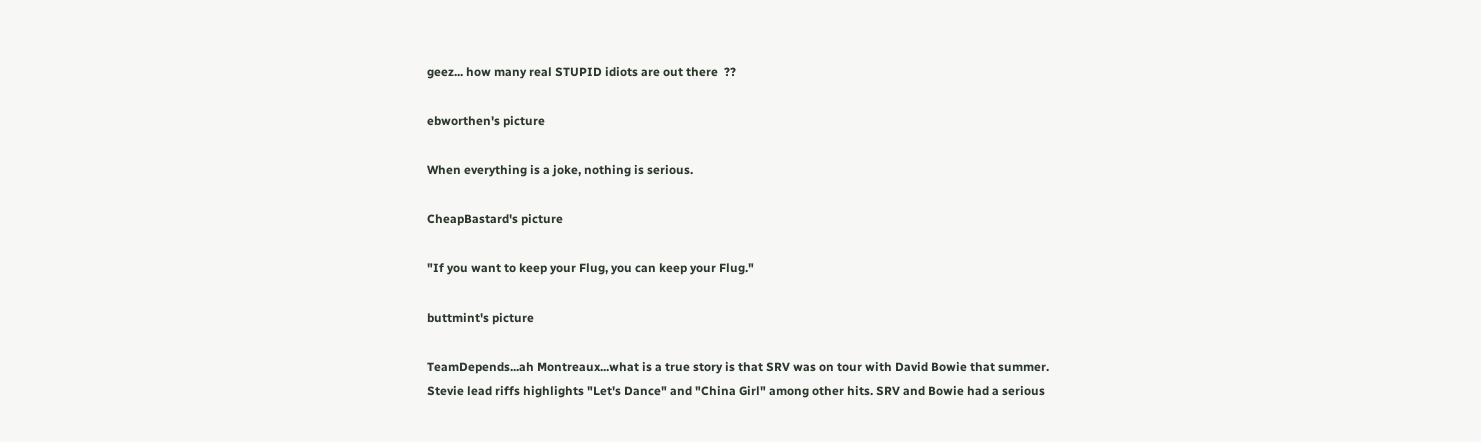geez... how many real STUPID idiots are out there  ??

ebworthen's picture

When everything is a joke, nothing is serious.

CheapBastard's picture

"If you want to keep your Flug, you can keep your Flug."

buttmint's picture

TeamDepends...ah Montreaux...what is a true story is that SRV was on tour with David Bowie that summer. Stevie lead riffs highlights "Let's Dance" and "China Girl" among other hits. SRV and Bowie had a serious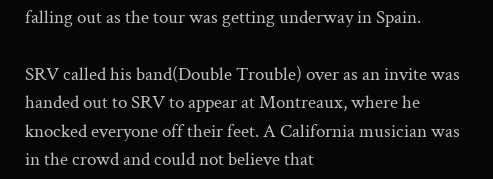falling out as the tour was getting underway in Spain.

SRV called his band(Double Trouble) over as an invite was handed out to SRV to appear at Montreaux, where he knocked everyone off their feet. A California musician was in the crowd and could not believe that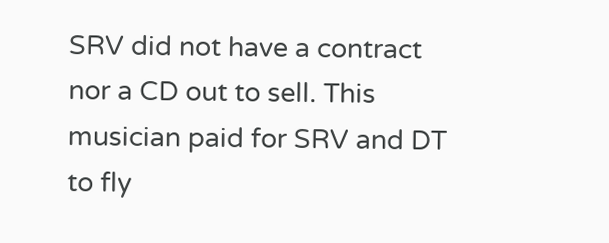SRV did not have a contract nor a CD out to sell. This musician paid for SRV and DT to fly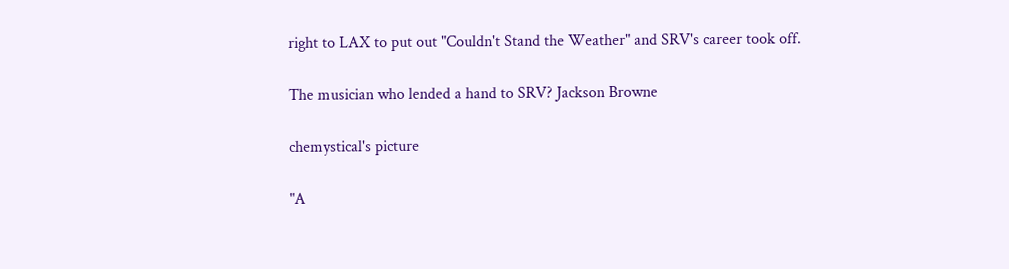right to LAX to put out "Couldn't Stand the Weather" and SRV's career took off.

The musician who lended a hand to SRV? Jackson Browne

chemystical's picture

"A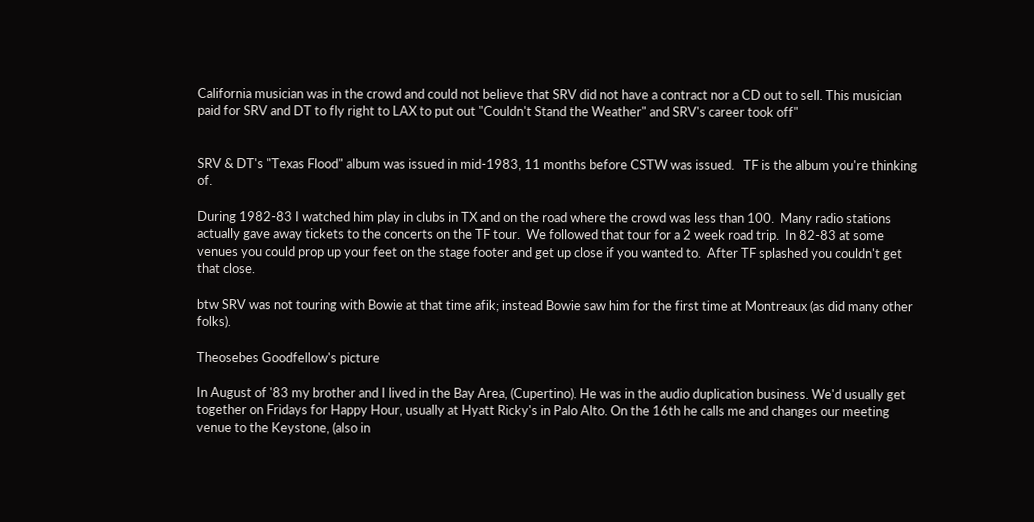California musician was in the crowd and could not believe that SRV did not have a contract nor a CD out to sell. This musician paid for SRV and DT to fly right to LAX to put out "Couldn't Stand the Weather" and SRV's career took off"


SRV & DT's "Texas Flood" album was issued in mid-1983, 11 months before CSTW was issued.   TF is the album you're thinking of.

During 1982-83 I watched him play in clubs in TX and on the road where the crowd was less than 100.  Many radio stations actually gave away tickets to the concerts on the TF tour.  We followed that tour for a 2 week road trip.  In 82-83 at some venues you could prop up your feet on the stage footer and get up close if you wanted to.  After TF splashed you couldn't get that close.

btw SRV was not touring with Bowie at that time afik; instead Bowie saw him for the first time at Montreaux (as did many other folks).

Theosebes Goodfellow's picture

In August of '83 my brother and I lived in the Bay Area, (Cupertino). He was in the audio duplication business. We'd usually get together on Fridays for Happy Hour, usually at Hyatt Ricky's in Palo Alto. On the 16th he calls me and changes our meeting venue to the Keystone, (also in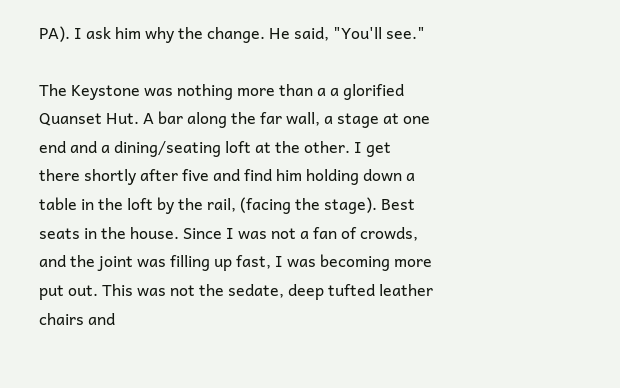PA). I ask him why the change. He said, "You'll see."

The Keystone was nothing more than a a glorified Quanset Hut. A bar along the far wall, a stage at one end and a dining/seating loft at the other. I get there shortly after five and find him holding down a table in the loft by the rail, (facing the stage). Best seats in the house. Since I was not a fan of crowds, and the joint was filling up fast, I was becoming more put out. This was not the sedate, deep tufted leather chairs and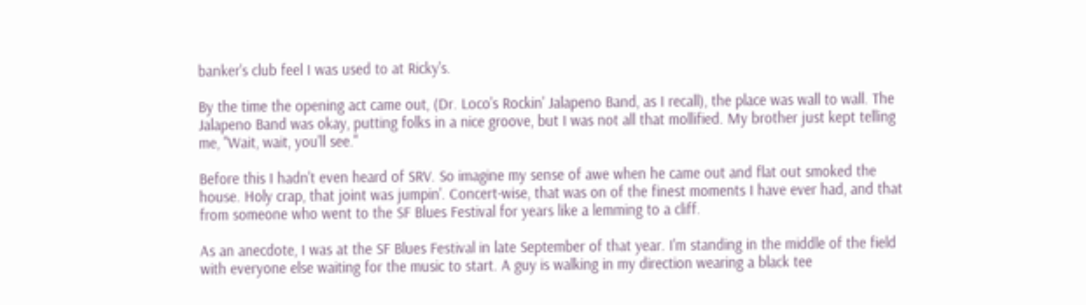banker's club feel I was used to at Ricky's.

By the time the opening act came out, (Dr. Loco's Rockin' Jalapeno Band, as I recall), the place was wall to wall. The Jalapeno Band was okay, putting folks in a nice groove, but I was not all that mollified. My brother just kept telling me, "Wait, wait, you'll see."

Before this I hadn't even heard of SRV. So imagine my sense of awe when he came out and flat out smoked the house. Holy crap, that joint was jumpin'. Concert-wise, that was on of the finest moments I have ever had, and that from someone who went to the SF Blues Festival for years like a lemming to a cliff.

As an anecdote, I was at the SF Blues Festival in late September of that year. I'm standing in the middle of the field with everyone else waiting for the music to start. A guy is walking in my direction wearing a black tee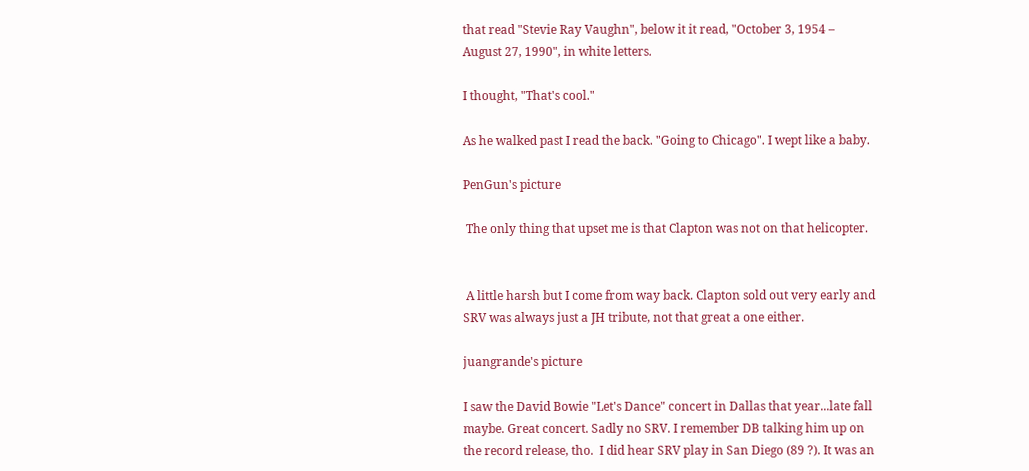that read "Stevie Ray Vaughn", below it it read, "October 3, 1954 – August 27, 1990", in white letters.

I thought, "That's cool."

As he walked past I read the back. "Going to Chicago". I wept like a baby.

PenGun's picture

 The only thing that upset me is that Clapton was not on that helicopter.


 A little harsh but I come from way back. Clapton sold out very early and SRV was always just a JH tribute, not that great a one either.

juangrande's picture

I saw the David Bowie "Let's Dance" concert in Dallas that year...late fall maybe. Great concert. Sadly no SRV. I remember DB talking him up on the record release, tho.  I did hear SRV play in San Diego (89 ?). It was an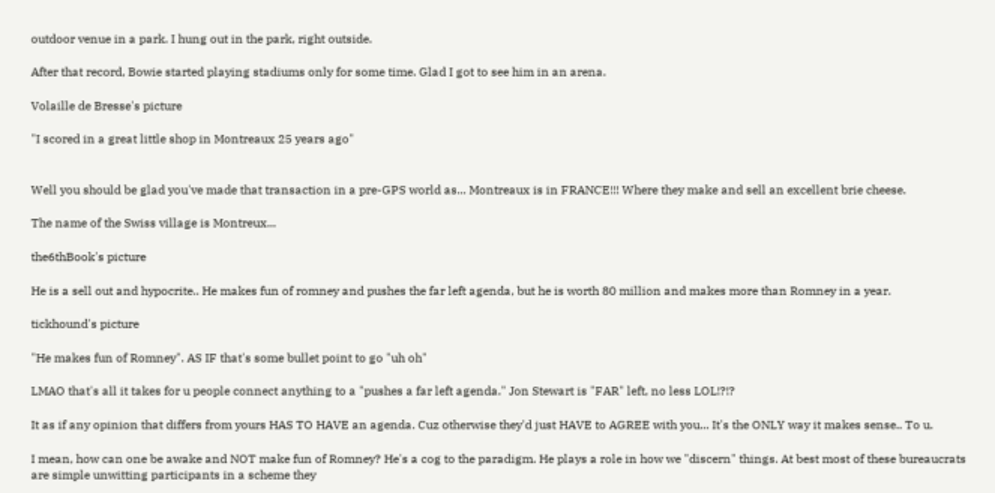outdoor venue in a park. I hung out in the park, right outside.

After that record, Bowie started playing stadiums only for some time. Glad I got to see him in an arena.

Volaille de Bresse's picture

"I scored in a great little shop in Montreaux 25 years ago"


Well you should be glad you've made that transaction in a pre-GPS world as... Montreaux is in FRANCE!!! Where they make and sell an excellent brie cheese.

The name of the Swiss village is Montreux...

the6thBook's picture

He is a sell out and hypocrite.. He makes fun of romney and pushes the far left agenda, but he is worth 80 million and makes more than Romney in a year.

tickhound's picture

"He makes fun of Romney". AS IF that's some bullet point to go "uh oh"

LMAO that's all it takes for u people connect anything to a "pushes a far left agenda." Jon Stewart is "FAR" left, no less LOL!?!?

It as if any opinion that differs from yours HAS TO HAVE an agenda. Cuz otherwise they'd just HAVE to AGREE with you... It's the ONLY way it makes sense.. To u.

I mean, how can one be awake and NOT make fun of Romney? He's a cog to the paradigm. He plays a role in how we "discern" things. At best most of these bureaucrats are simple unwitting participants in a scheme they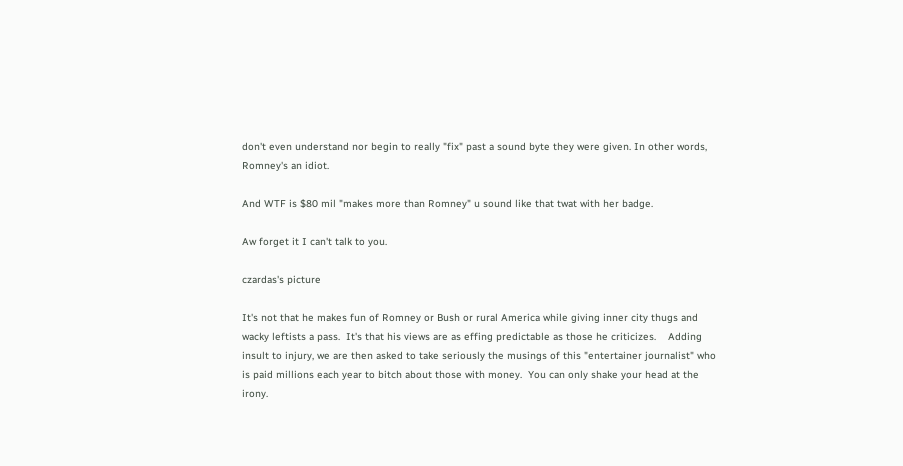don't even understand nor begin to really "fix" past a sound byte they were given. In other words, Romney's an idiot.

And WTF is $80 mil "makes more than Romney" u sound like that twat with her badge.

Aw forget it I can't talk to you.

czardas's picture

It's not that he makes fun of Romney or Bush or rural America while giving inner city thugs and wacky leftists a pass.  It's that his views are as effing predictable as those he criticizes.    Adding insult to injury, we are then asked to take seriously the musings of this "entertainer journalist" who is paid millions each year to bitch about those with money.  You can only shake your head at the irony.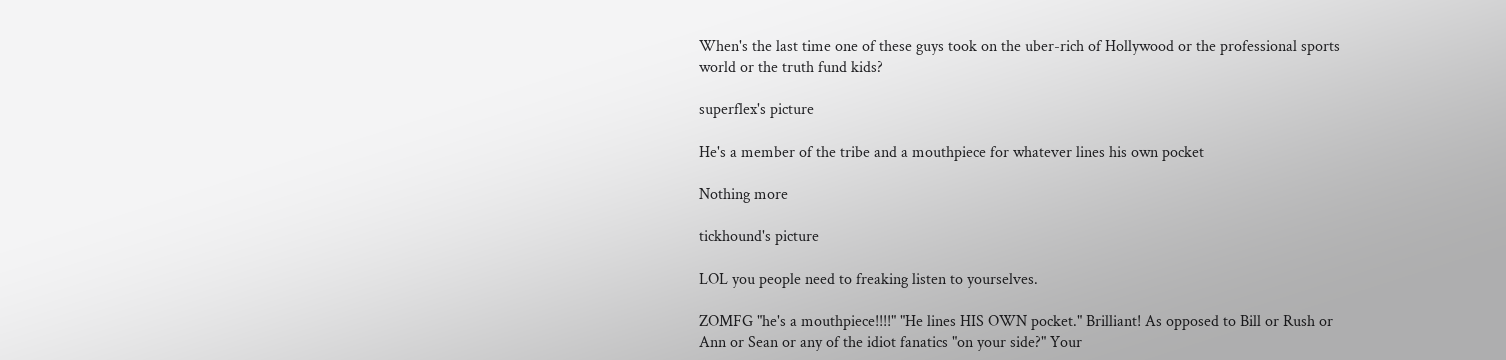When's the last time one of these guys took on the uber-rich of Hollywood or the professional sports world or the truth fund kids?

superflex's picture

He's a member of the tribe and a mouthpiece for whatever lines his own pocket

Nothing more

tickhound's picture

LOL you people need to freaking listen to yourselves.

ZOMFG "he's a mouthpiece!!!!" "He lines HIS OWN pocket." Brilliant! As opposed to Bill or Rush or Ann or Sean or any of the idiot fanatics "on your side?" Your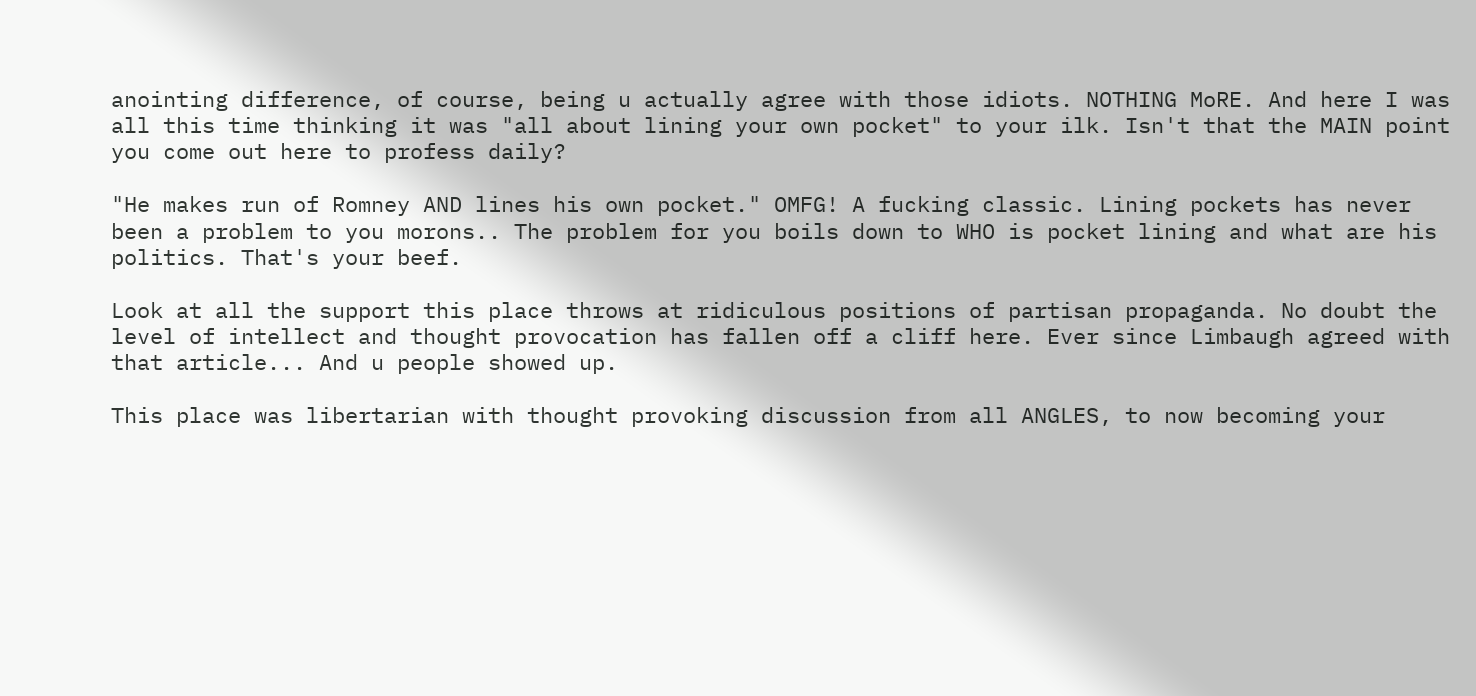anointing difference, of course, being u actually agree with those idiots. NOTHING MoRE. And here I was all this time thinking it was "all about lining your own pocket" to your ilk. Isn't that the MAIN point you come out here to profess daily?

"He makes run of Romney AND lines his own pocket." OMFG! A fucking classic. Lining pockets has never been a problem to you morons.. The problem for you boils down to WHO is pocket lining and what are his politics. That's your beef.

Look at all the support this place throws at ridiculous positions of partisan propaganda. No doubt the level of intellect and thought provocation has fallen off a cliff here. Ever since Limbaugh agreed with that article... And u people showed up.

This place was libertarian with thought provoking discussion from all ANGLES, to now becoming your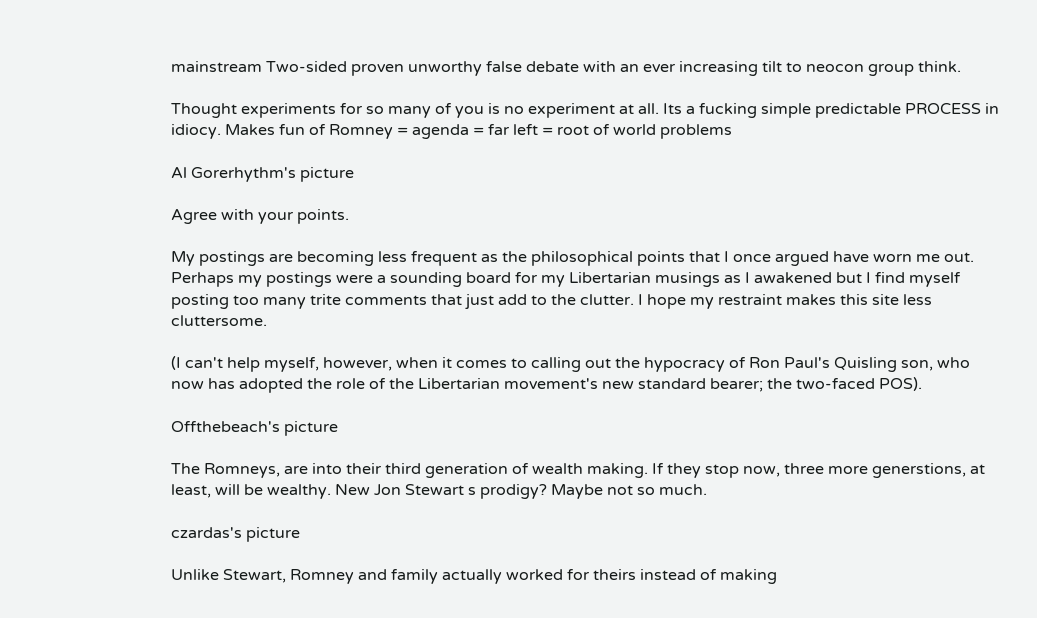mainstream Two-sided proven unworthy false debate with an ever increasing tilt to neocon group think.

Thought experiments for so many of you is no experiment at all. Its a fucking simple predictable PROCESS in idiocy. Makes fun of Romney = agenda = far left = root of world problems

Al Gorerhythm's picture

Agree with your points.

My postings are becoming less frequent as the philosophical points that I once argued have worn me out. Perhaps my postings were a sounding board for my Libertarian musings as I awakened but I find myself posting too many trite comments that just add to the clutter. I hope my restraint makes this site less cluttersome.

(I can't help myself, however, when it comes to calling out the hypocracy of Ron Paul's Quisling son, who now has adopted the role of the Libertarian movement's new standard bearer; the two-faced POS).

Offthebeach's picture

The Romneys, are into their third generation of wealth making. If they stop now, three more generstions, at least, will be wealthy. New Jon Stewart s prodigy? Maybe not so much.

czardas's picture

Unlike Stewart, Romney and family actually worked for theirs instead of making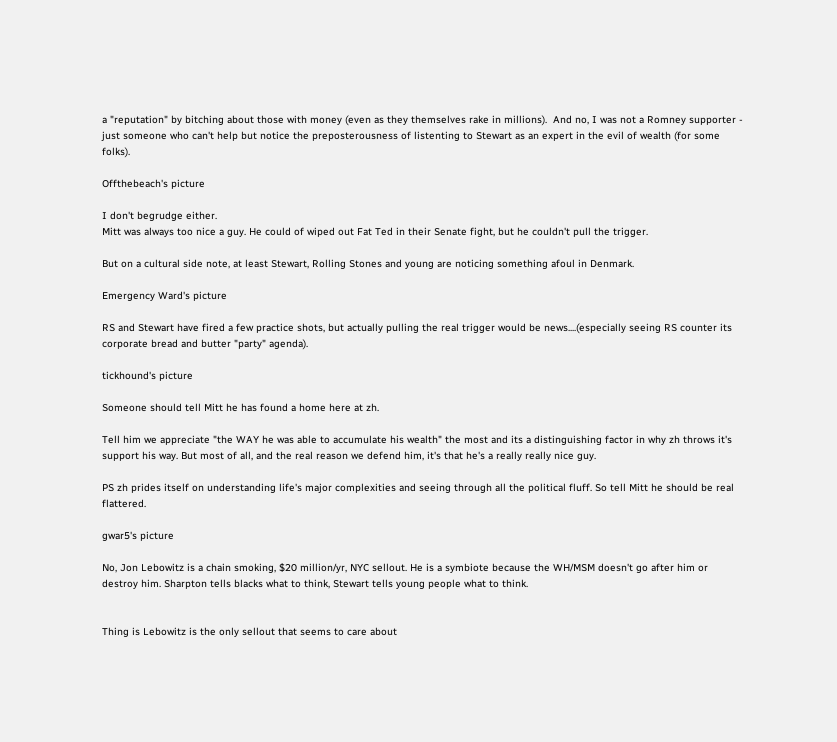a "reputation" by bitching about those with money (even as they themselves rake in millions).  And no, I was not a Romney supporter - just someone who can't help but notice the preposterousness of listenting to Stewart as an expert in the evil of wealth (for some folks).

Offthebeach's picture

I don't begrudge either.
Mitt was always too nice a guy. He could of wiped out Fat Ted in their Senate fight, but he couldn't pull the trigger.

But on a cultural side note, at least Stewart, Rolling Stones and young are noticing something afoul in Denmark.

Emergency Ward's picture

RS and Stewart have fired a few practice shots, but actually pulling the real trigger would be news....(especially seeing RS counter its corporate bread and butter "party" agenda).

tickhound's picture

Someone should tell Mitt he has found a home here at zh.

Tell him we appreciate "the WAY he was able to accumulate his wealth" the most and its a distinguishing factor in why zh throws it's support his way. But most of all, and the real reason we defend him, it's that he's a really really nice guy.

PS zh prides itself on understanding life's major complexities and seeing through all the political fluff. So tell Mitt he should be real flattered.

gwar5's picture

No, Jon Lebowitz is a chain smoking, $20 million/yr, NYC sellout. He is a symbiote because the WH/MSM doesn't go after him or destroy him. Sharpton tells blacks what to think, Stewart tells young people what to think.


Thing is Lebowitz is the only sellout that seems to care about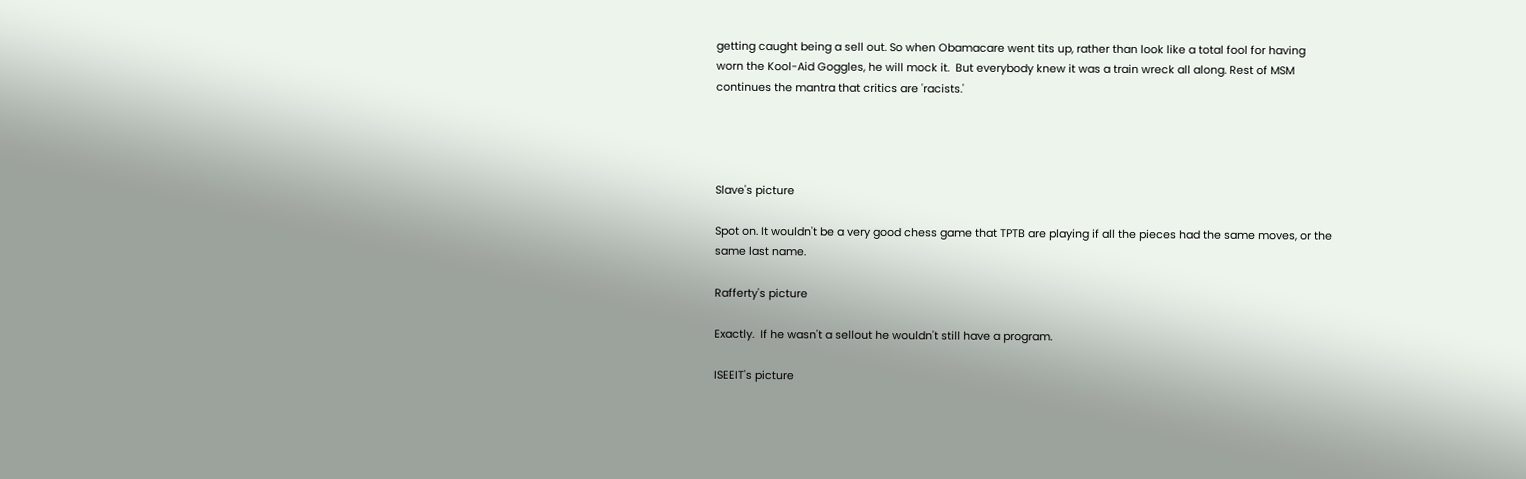getting caught being a sell out. So when Obamacare went tits up, rather than look like a total fool for having worn the Kool-Aid Goggles, he will mock it.  But everybody knew it was a train wreck all along. Rest of MSM continues the mantra that critics are 'racists.'




Slave's picture

Spot on. It wouldn't be a very good chess game that TPTB are playing if all the pieces had the same moves, or the same last name.

Rafferty's picture

Exactly.  If he wasn't a sellout he wouldn't still have a program.

ISEEIT's picture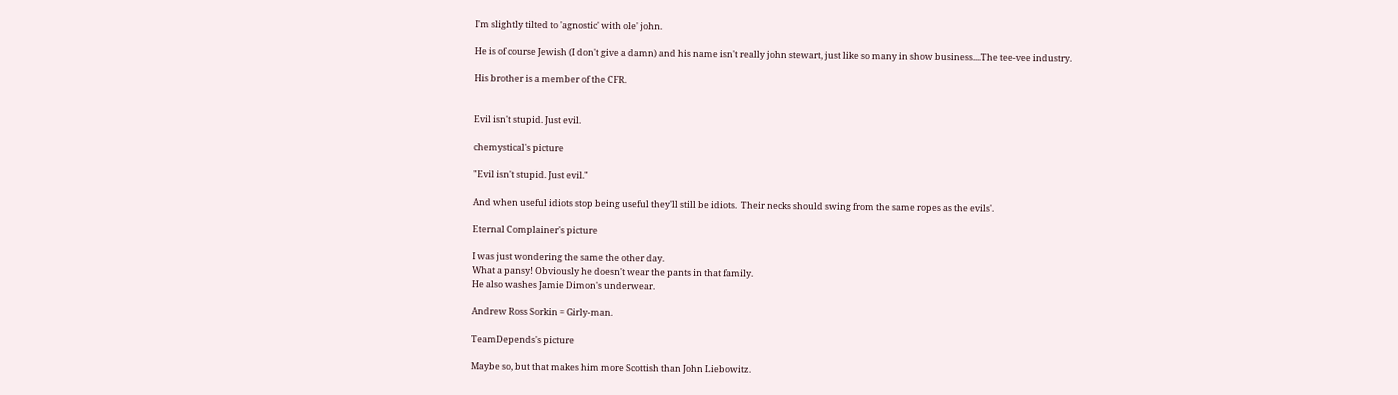I'm slightly tilted to 'agnostic' with ole' john.

He is of course Jewish (I don't give a damn) and his name isn't really john stewart, just like so many in show business....The tee-vee industry.

His brother is a member of the CFR.


Evil isn't stupid. Just evil.

chemystical's picture

"Evil isn't stupid. Just evil."

And when useful idiots stop being useful they'll still be idiots.  Their necks should swing from the same ropes as the evils'.

Eternal Complainer's picture

I was just wondering the same the other day.
What a pansy! Obviously he doesn't wear the pants in that family.
He also washes Jamie Dimon's underwear.

Andrew Ross Sorkin = Girly-man.

TeamDepends's picture

Maybe so, but that makes him more Scottish than John Liebowitz.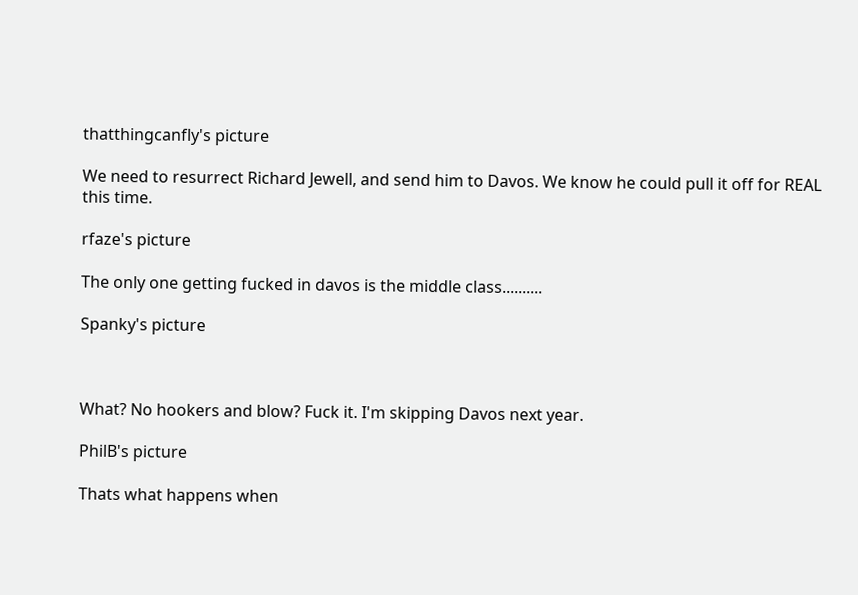thatthingcanfly's picture

We need to resurrect Richard Jewell, and send him to Davos. We know he could pull it off for REAL this time.

rfaze's picture

The only one getting fucked in davos is the middle class..........

Spanky's picture



What? No hookers and blow? Fuck it. I'm skipping Davos next year.

PhilB's picture

Thats what happens when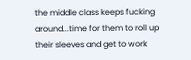the middle class keeps fucking around...time for them to roll up their sleeves and get to work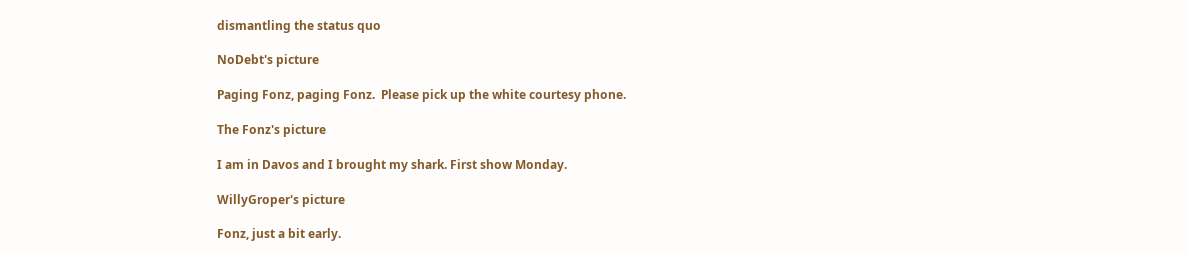dismantling the status quo

NoDebt's picture

Paging Fonz, paging Fonz.  Please pick up the white courtesy phone.

The Fonz's picture

I am in Davos and I brought my shark. First show Monday.

WillyGroper's picture

Fonz, just a bit early.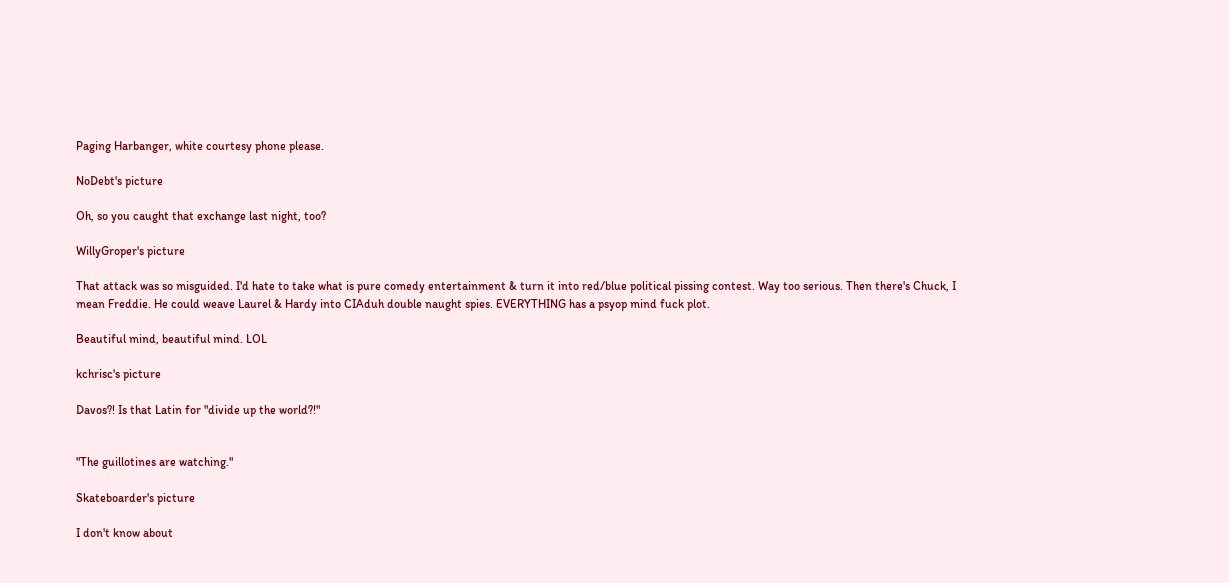Paging Harbanger, white courtesy phone please.

NoDebt's picture

Oh, so you caught that exchange last night, too?

WillyGroper's picture

That attack was so misguided. I'd hate to take what is pure comedy entertainment & turn it into red/blue political pissing contest. Way too serious. Then there's Chuck, I mean Freddie. He could weave Laurel & Hardy into CIAduh double naught spies. EVERYTHING has a psyop mind fuck plot.

Beautiful mind, beautiful mind. LOL

kchrisc's picture

Davos?! Is that Latin for "divide up the world?!"


"The guillotines are watching."

Skateboarder's picture

I don't know about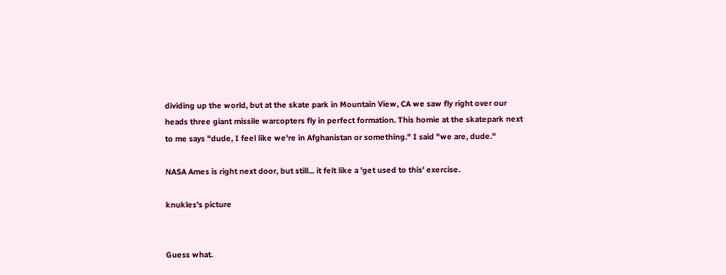dividing up the world, but at the skate park in Mountain View, CA we saw fly right over our heads three giant missile warcopters fly in perfect formation. This homie at the skatepark next to me says "dude, I feel like we're in Afghanistan or something." I said "we are, dude."

NASA Ames is right next door, but still... it felt like a 'get used to this' exercise.

knukles's picture


Guess what.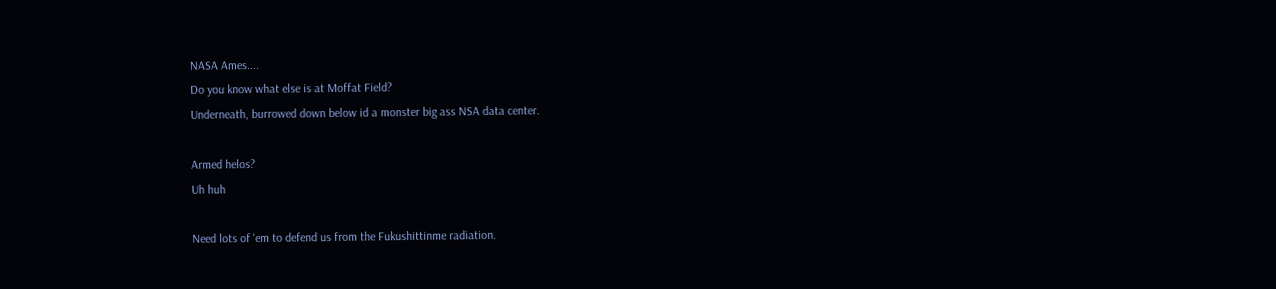NASA Ames....
Do you know what else is at Moffat Field?
Underneath, burrowed down below id a monster big ass NSA data center.

Armed helos?
Uh huh

Need lots of 'em to defend us from the Fukushittinme radiation.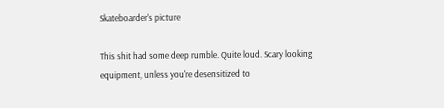Skateboarder's picture

This shit had some deep rumble. Quite loud. Scary looking equipment, unless you're desensitized to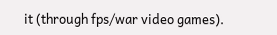it (through fps/war video games).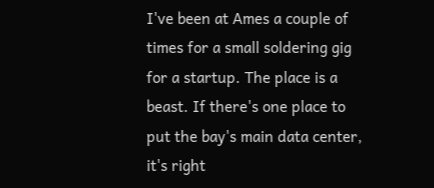I've been at Ames a couple of times for a small soldering gig for a startup. The place is a beast. If there's one place to put the bay's main data center, it's right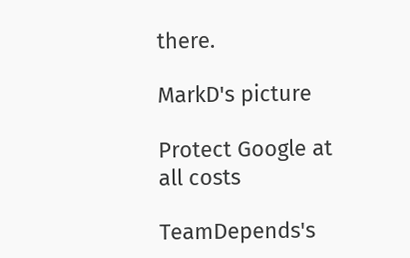there.

MarkD's picture

Protect Google at all costs

TeamDepends's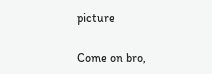picture

Come on bro,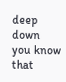deep down you know that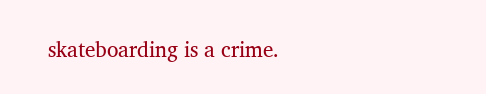skateboarding is a crime.